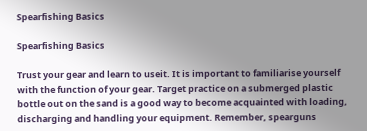Spearfishing Basics

Spearfishing Basics

Trust your gear and learn to useit. It is important to familiarise yourself with the function of your gear. Target practice on a submerged plastic bottle out on the sand is a good way to become acquainted with loading, discharging and handling your equipment. Remember, spearguns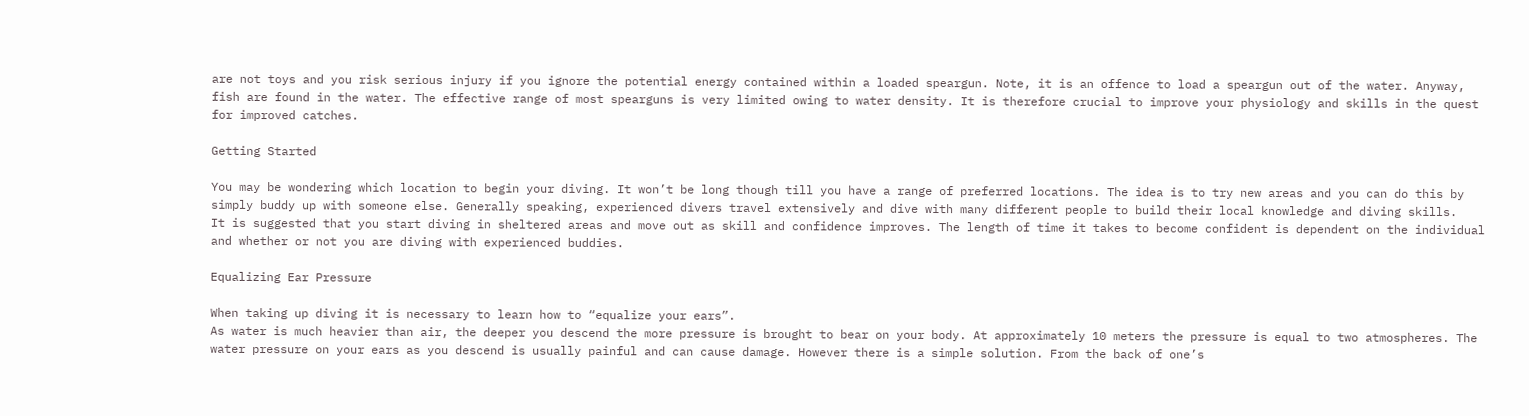are not toys and you risk serious injury if you ignore the potential energy contained within a loaded speargun. Note, it is an offence to load a speargun out of the water. Anyway, fish are found in the water. The effective range of most spearguns is very limited owing to water density. It is therefore crucial to improve your physiology and skills in the quest for improved catches.

Getting Started

You may be wondering which location to begin your diving. It won’t be long though till you have a range of preferred locations. The idea is to try new areas and you can do this by simply buddy up with someone else. Generally speaking, experienced divers travel extensively and dive with many different people to build their local knowledge and diving skills.
It is suggested that you start diving in sheltered areas and move out as skill and confidence improves. The length of time it takes to become confident is dependent on the individual and whether or not you are diving with experienced buddies.

Equalizing Ear Pressure

When taking up diving it is necessary to learn how to “equalize your ears”.
As water is much heavier than air, the deeper you descend the more pressure is brought to bear on your body. At approximately 10 meters the pressure is equal to two atmospheres. The water pressure on your ears as you descend is usually painful and can cause damage. However there is a simple solution. From the back of one’s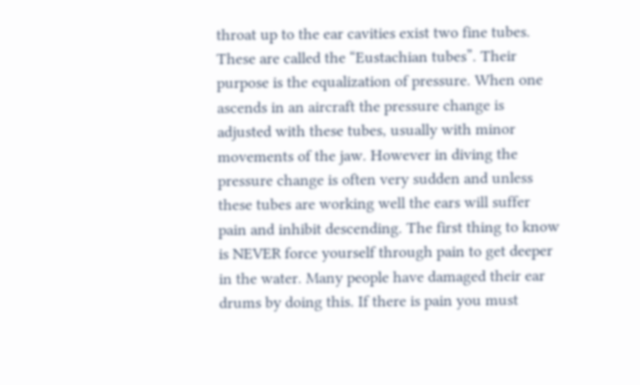throat up to the ear cavities exist two fine tubes. These are called the “Eustachian tubes”. Their purpose is the equalization of pressure. When one ascends in an aircraft the pressure change is adjusted with these tubes, usually with minor movements of the jaw. However in diving the pressure change is often very sudden and unless these tubes are working well the ears will suffer pain and inhibit descending. The first thing to know is NEVER force yourself through pain to get deeper in the water. Many people have damaged their ear drums by doing this. If there is pain you must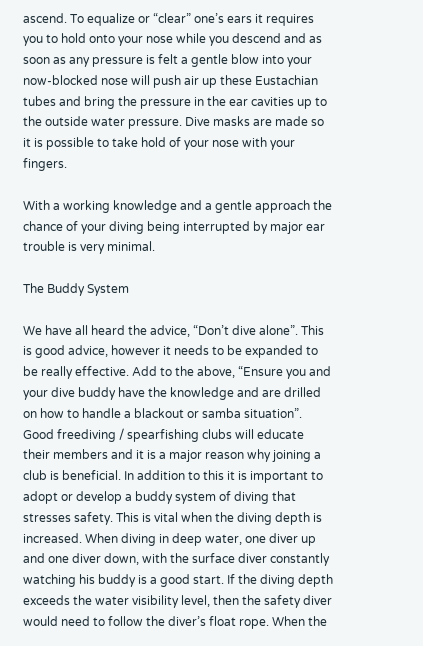ascend. To equalize or “clear” one’s ears it requires you to hold onto your nose while you descend and as soon as any pressure is felt a gentle blow into your now-blocked nose will push air up these Eustachian tubes and bring the pressure in the ear cavities up to the outside water pressure. Dive masks are made so it is possible to take hold of your nose with your fingers.

With a working knowledge and a gentle approach the chance of your diving being interrupted by major ear trouble is very minimal.

The Buddy System

We have all heard the advice, “Don’t dive alone”. This is good advice, however it needs to be expanded to be really effective. Add to the above, “Ensure you and your dive buddy have the knowledge and are drilled on how to handle a blackout or samba situation”. Good freediving / spearfishing clubs will educate their members and it is a major reason why joining a club is beneficial. In addition to this it is important to adopt or develop a buddy system of diving that stresses safety. This is vital when the diving depth is increased. When diving in deep water, one diver up and one diver down, with the surface diver constantly watching his buddy is a good start. If the diving depth exceeds the water visibility level, then the safety diver would need to follow the diver’s float rope. When the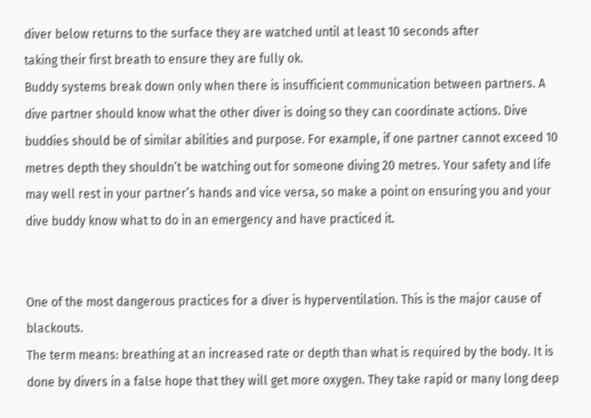diver below returns to the surface they are watched until at least 10 seconds after
taking their first breath to ensure they are fully ok.
Buddy systems break down only when there is insufficient communication between partners. A dive partner should know what the other diver is doing so they can coordinate actions. Dive buddies should be of similar abilities and purpose. For example, if one partner cannot exceed 10 metres depth they shouldn’t be watching out for someone diving 20 metres. Your safety and life may well rest in your partner’s hands and vice versa, so make a point on ensuring you and your dive buddy know what to do in an emergency and have practiced it.


One of the most dangerous practices for a diver is hyperventilation. This is the major cause of blackouts.
The term means: breathing at an increased rate or depth than what is required by the body. It is done by divers in a false hope that they will get more oxygen. They take rapid or many long deep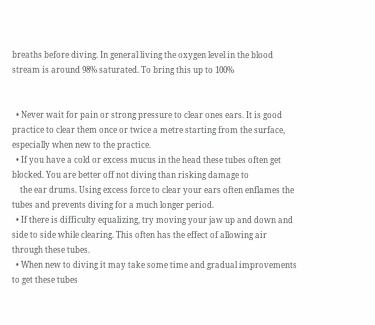breaths before diving. In general living the oxygen level in the blood stream is around 98% saturated. To bring this up to 100%


  • Never wait for pain or strong pressure to clear ones ears. It is good practice to clear them once or twice a metre starting from the surface, especially when new to the practice.
  • If you have a cold or excess mucus in the head these tubes often get blocked. You are better off not diving than risking damage to
    the ear drums. Using excess force to clear your ears often enflames the tubes and prevents diving for a much longer period.
  • If there is difficulty equalizing, try moving your jaw up and down and side to side while clearing. This often has the effect of allowing air through these tubes.
  • When new to diving it may take some time and gradual improvements to get these tubes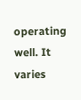operating well. It varies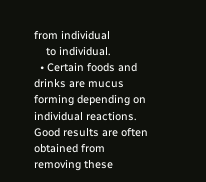from individual
    to individual.
  • Certain foods and drinks are mucus forming depending on individual reactions. Good results are often obtained from removing these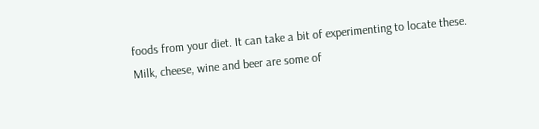foods from your diet. It can take a bit of experimenting to locate these. Milk, cheese, wine and beer are some of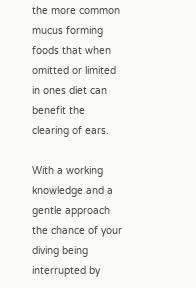the more common mucus forming foods that when omitted or limited in ones diet can benefit the clearing of ears.

With a working knowledge and a gentle approach the chance of your diving being interrupted by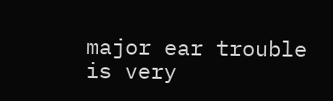major ear trouble is very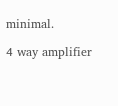minimal.

4 way amplifier